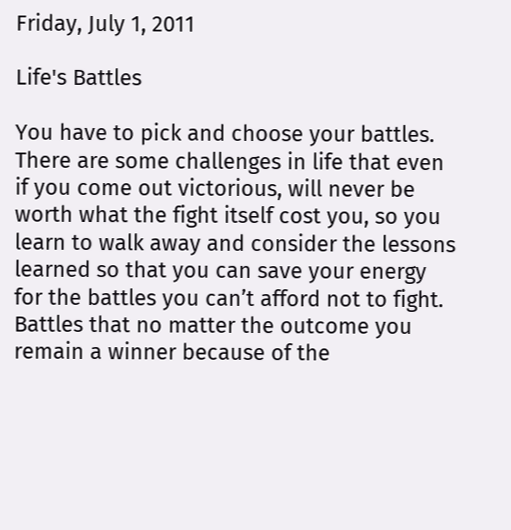Friday, July 1, 2011

Life's Battles

You have to pick and choose your battles. There are some challenges in life that even if you come out victorious, will never be worth what the fight itself cost you, so you learn to walk away and consider the lessons learned so that you can save your energy for the battles you can’t afford not to fight. Battles that no matter the outcome you remain a winner because of the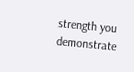strength you demonstrate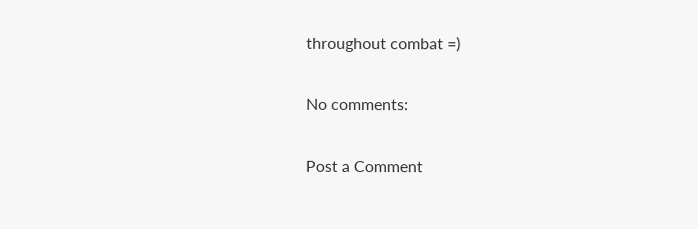throughout combat =)

No comments:

Post a Comment